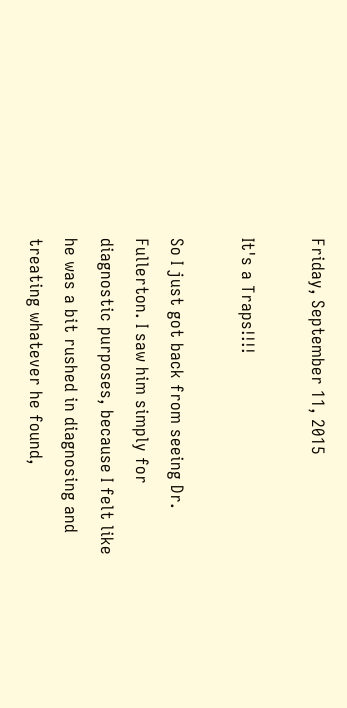Friday, September 11, 2015

It's a Traps!!!!

So I just got back from seeing Dr. Fullerton. I saw him simply for diagnostic purposes, because I felt like he was a bit rushed in diagnosing and treating whatever he found,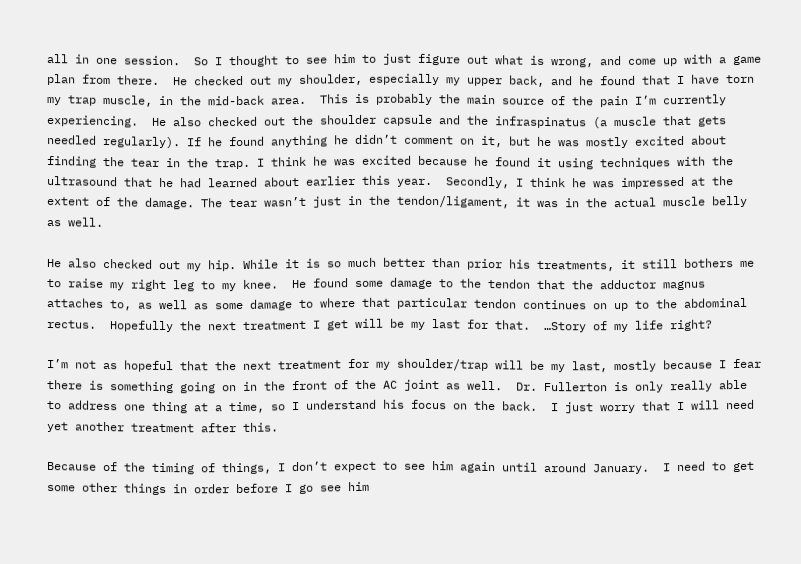all in one session.  So I thought to see him to just figure out what is wrong, and come up with a game plan from there.  He checked out my shoulder, especially my upper back, and he found that I have torn my trap muscle, in the mid-back area.  This is probably the main source of the pain I’m currently experiencing.  He also checked out the shoulder capsule and the infraspinatus (a muscle that gets needled regularly). If he found anything he didn’t comment on it, but he was mostly excited about finding the tear in the trap. I think he was excited because he found it using techniques with the ultrasound that he had learned about earlier this year.  Secondly, I think he was impressed at the extent of the damage. The tear wasn’t just in the tendon/ligament, it was in the actual muscle belly as well.

He also checked out my hip. While it is so much better than prior his treatments, it still bothers me to raise my right leg to my knee.  He found some damage to the tendon that the adductor magnus attaches to, as well as some damage to where that particular tendon continues on up to the abdominal rectus.  Hopefully the next treatment I get will be my last for that.  …Story of my life right?

I’m not as hopeful that the next treatment for my shoulder/trap will be my last, mostly because I fear there is something going on in the front of the AC joint as well.  Dr. Fullerton is only really able to address one thing at a time, so I understand his focus on the back.  I just worry that I will need yet another treatment after this.

Because of the timing of things, I don’t expect to see him again until around January.  I need to get some other things in order before I go see him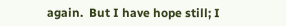again.  But I have hope still; I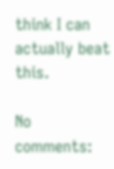think I can actually beat this.

No comments: